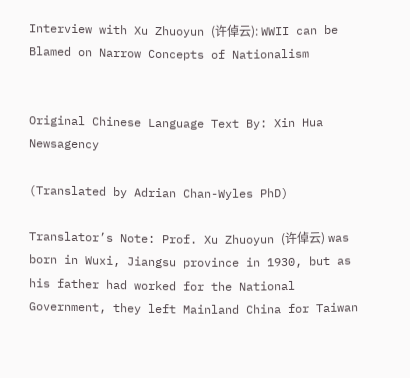Interview with Xu Zhuoyun (许倬云): WWII can be Blamed on Narrow Concepts of Nationalism


Original Chinese Language Text By: Xin Hua Newsagency

(Translated by Adrian Chan-Wyles PhD)

Translator’s Note: Prof. Xu Zhuoyun (许倬云) was born in Wuxi, Jiangsu province in 1930, but as his father had worked for the National Government, they left Mainland China for Taiwan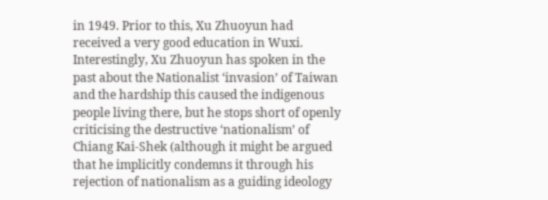in 1949. Prior to this, Xu Zhuoyun had received a very good education in Wuxi. Interestingly, Xu Zhuoyun has spoken in the past about the Nationalist ‘invasion’ of Taiwan and the hardship this caused the indigenous people living there, but he stops short of openly criticising the destructive ‘nationalism’ of Chiang Kai-Shek (although it might be argued that he implicitly condemns it through his rejection of nationalism as a guiding ideology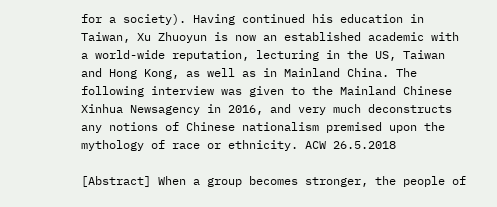for a society). Having continued his education in Taiwan, Xu Zhuoyun is now an established academic with a world-wide reputation, lecturing in the US, Taiwan and Hong Kong, as well as in Mainland China. The following interview was given to the Mainland Chinese Xinhua Newsagency in 2016, and very much deconstructs any notions of Chinese nationalism premised upon the mythology of race or ethnicity. ACW 26.5.2018

[Abstract] When a group becomes stronger, the people of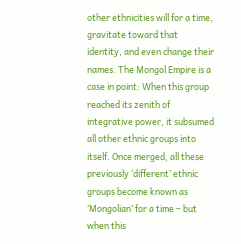other ethnicities will for a time, gravitate toward that identity, and even change their names. The Mongol Empire is a case in point: When this group reached its zenith of integrative power, it subsumed all other ethnic groups into itself. Once merged, all these previously ‘different’ ethnic groups become known as ‘Mongolian’ for a time – but when this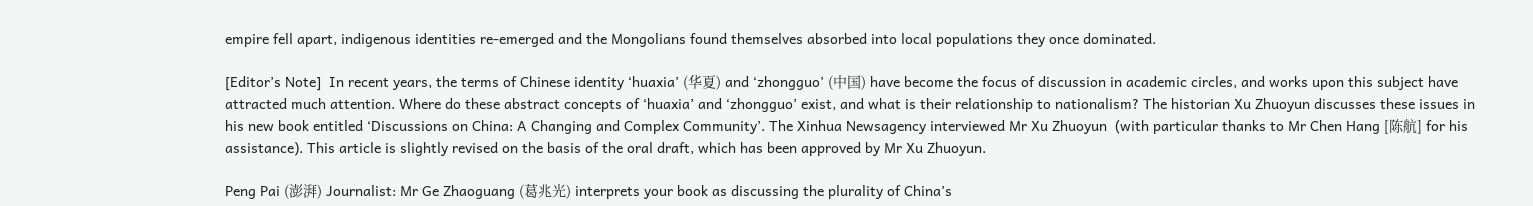empire fell apart, indigenous identities re-emerged and the Mongolians found themselves absorbed into local populations they once dominated.

[Editor’s Note]  In recent years, the terms of Chinese identity ‘huaxia’ (华夏) and ‘zhongguo’ (中国) have become the focus of discussion in academic circles, and works upon this subject have attracted much attention. Where do these abstract concepts of ‘huaxia’ and ‘zhongguo’ exist, and what is their relationship to nationalism? The historian Xu Zhuoyun discusses these issues in his new book entitled ‘Discussions on China: A Changing and Complex Community’. The Xinhua Newsagency interviewed Mr Xu Zhuoyun  (with particular thanks to Mr Chen Hang [陈航] for his assistance). This article is slightly revised on the basis of the oral draft, which has been approved by Mr Xu Zhuoyun.

Peng Pai (澎湃) Journalist: Mr Ge Zhaoguang (葛兆光) interprets your book as discussing the plurality of China’s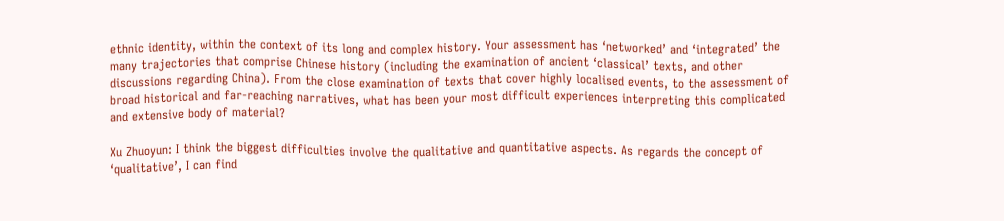ethnic identity, within the context of its long and complex history. Your assessment has ‘networked’ and ‘integrated’ the many trajectories that comprise Chinese history (including the examination of ancient ‘classical’ texts, and other discussions regarding China). From the close examination of texts that cover highly localised events, to the assessment of broad historical and far-reaching narratives, what has been your most difficult experiences interpreting this complicated and extensive body of material?

Xu Zhuoyun: I think the biggest difficulties involve the qualitative and quantitative aspects. As regards the concept of ‘qualitative’, I can find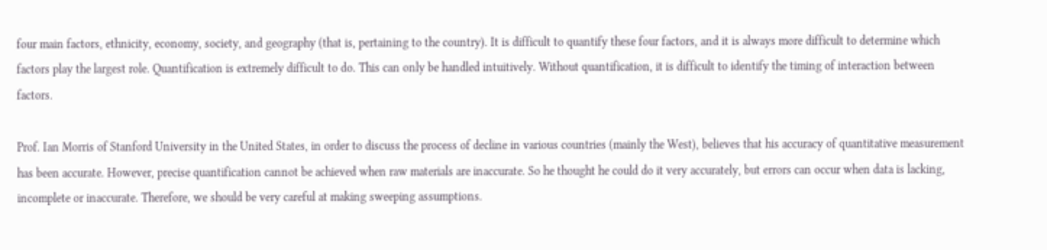four main factors, ethnicity, economy, society, and geography (that is, pertaining to the country). It is difficult to quantify these four factors, and it is always more difficult to determine which factors play the largest role. Quantification is extremely difficult to do. This can only be handled intuitively. Without quantification, it is difficult to identify the timing of interaction between factors.

Prof. Ian Morris of Stanford University in the United States, in order to discuss the process of decline in various countries (mainly the West), believes that his accuracy of quantitative measurement has been accurate. However, precise quantification cannot be achieved when raw materials are inaccurate. So he thought he could do it very accurately, but errors can occur when data is lacking, incomplete or inaccurate. Therefore, we should be very careful at making sweeping assumptions.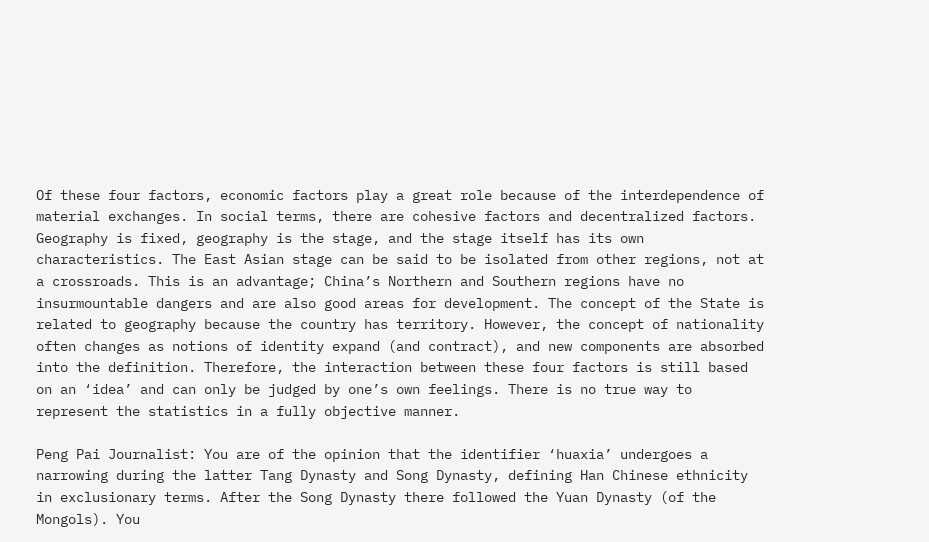Of these four factors, economic factors play a great role because of the interdependence of material exchanges. In social terms, there are cohesive factors and decentralized factors. Geography is fixed, geography is the stage, and the stage itself has its own characteristics. The East Asian stage can be said to be isolated from other regions, not at a crossroads. This is an advantage; China’s Northern and Southern regions have no insurmountable dangers and are also good areas for development. The concept of the State is related to geography because the country has territory. However, the concept of nationality often changes as notions of identity expand (and contract), and new components are absorbed into the definition. Therefore, the interaction between these four factors is still based on an ‘idea’ and can only be judged by one’s own feelings. There is no true way to represent the statistics in a fully objective manner.

Peng Pai Journalist: You are of the opinion that the identifier ‘huaxia’ undergoes a narrowing during the latter Tang Dynasty and Song Dynasty, defining Han Chinese ethnicity in exclusionary terms. After the Song Dynasty there followed the Yuan Dynasty (of the Mongols). You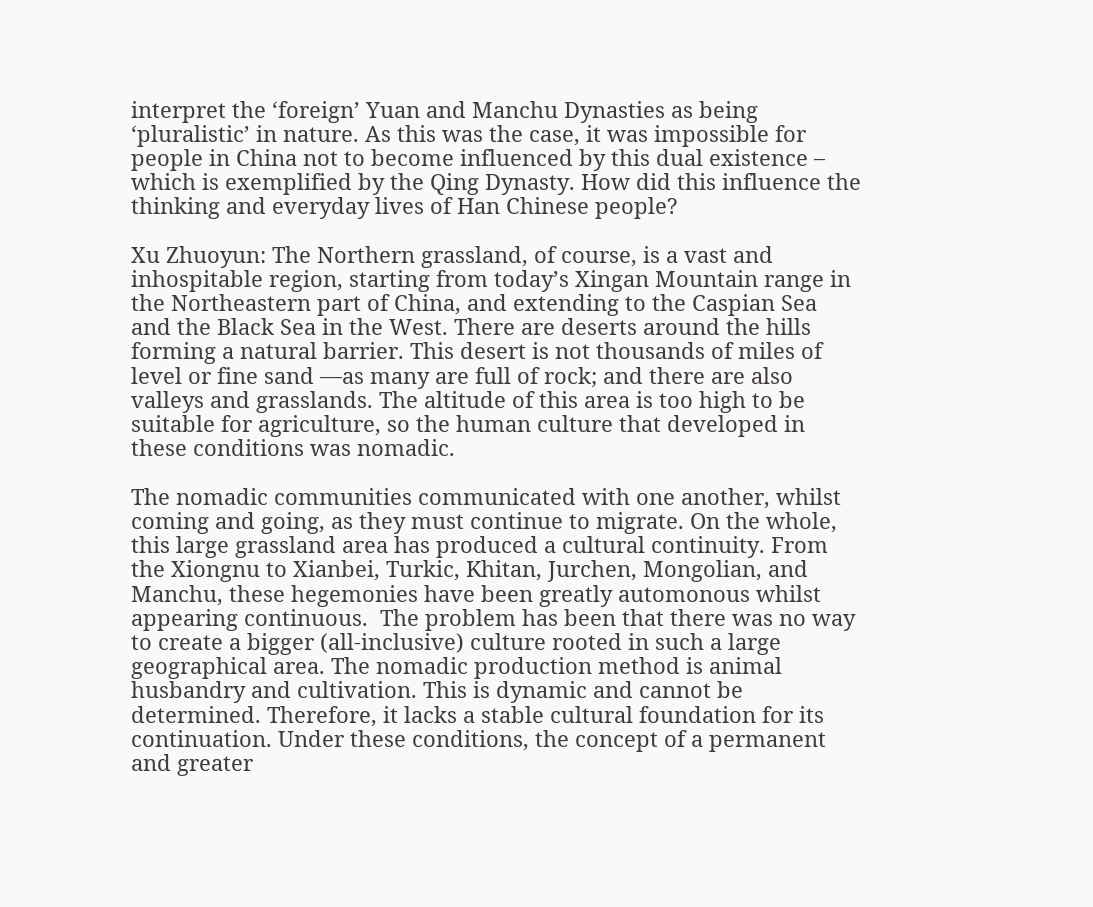interpret the ‘foreign’ Yuan and Manchu Dynasties as being ‘pluralistic’ in nature. As this was the case, it was impossible for people in China not to become influenced by this dual existence – which is exemplified by the Qing Dynasty. How did this influence the thinking and everyday lives of Han Chinese people?

Xu Zhuoyun: The Northern grassland, of course, is a vast and inhospitable region, starting from today’s Xingan Mountain range in the Northeastern part of China, and extending to the Caspian Sea and the Black Sea in the West. There are deserts around the hills forming a natural barrier. This desert is not thousands of miles of level or fine sand —as many are full of rock; and there are also valleys and grasslands. The altitude of this area is too high to be suitable for agriculture, so the human culture that developed in these conditions was nomadic.

The nomadic communities communicated with one another, whilst coming and going, as they must continue to migrate. On the whole, this large grassland area has produced a cultural continuity. From the Xiongnu to Xianbei, Turkic, Khitan, Jurchen, Mongolian, and Manchu, these hegemonies have been greatly automonous whilst appearing continuous.  The problem has been that there was no way to create a bigger (all-inclusive) culture rooted in such a large geographical area. The nomadic production method is animal husbandry and cultivation. This is dynamic and cannot be determined. Therefore, it lacks a stable cultural foundation for its continuation. Under these conditions, the concept of a permanent and greater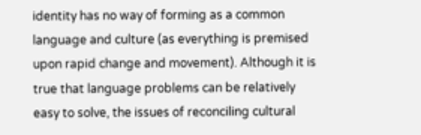identity has no way of forming as a common language and culture (as everything is premised upon rapid change and movement). Although it is true that language problems can be relatively easy to solve, the issues of reconciling cultural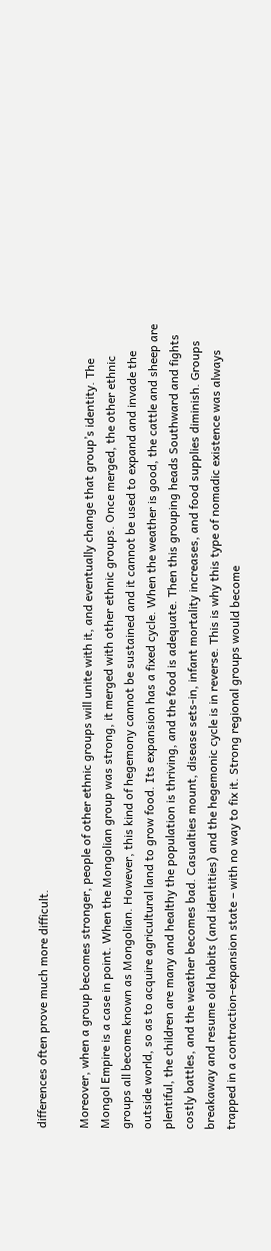differences often prove much more difficult.

Moreover, when a group becomes stronger, people of other ethnic groups will unite with it, and eventually change that group’s identity. The Mongol Empire is a case in point. When the Mongolian group was strong, it merged with other ethnic groups. Once merged, the other ethnic groups all become known as Mongolian. However, this kind of hegemony cannot be sustained and it cannot be used to expand and invade the outside world, so as to acquire agricultural land to grow food. Its expansion has a fixed cycle. When the weather is good, the cattle and sheep are plentiful, the children are many and healthy the population is thriving, and the food is adequate. Then this grouping heads Southward and fights costly battles, and the weather becomes bad. Casualties mount, disease sets-in, infant mortality increases, and food supplies diminish. Groups breakaway and resume old habits (and identities) and the hegemonic cycle is in reverse. This is why this type of nomadic existence was always trapped in a contraction-expansion state – with no way to fix it. Strong regional groups would become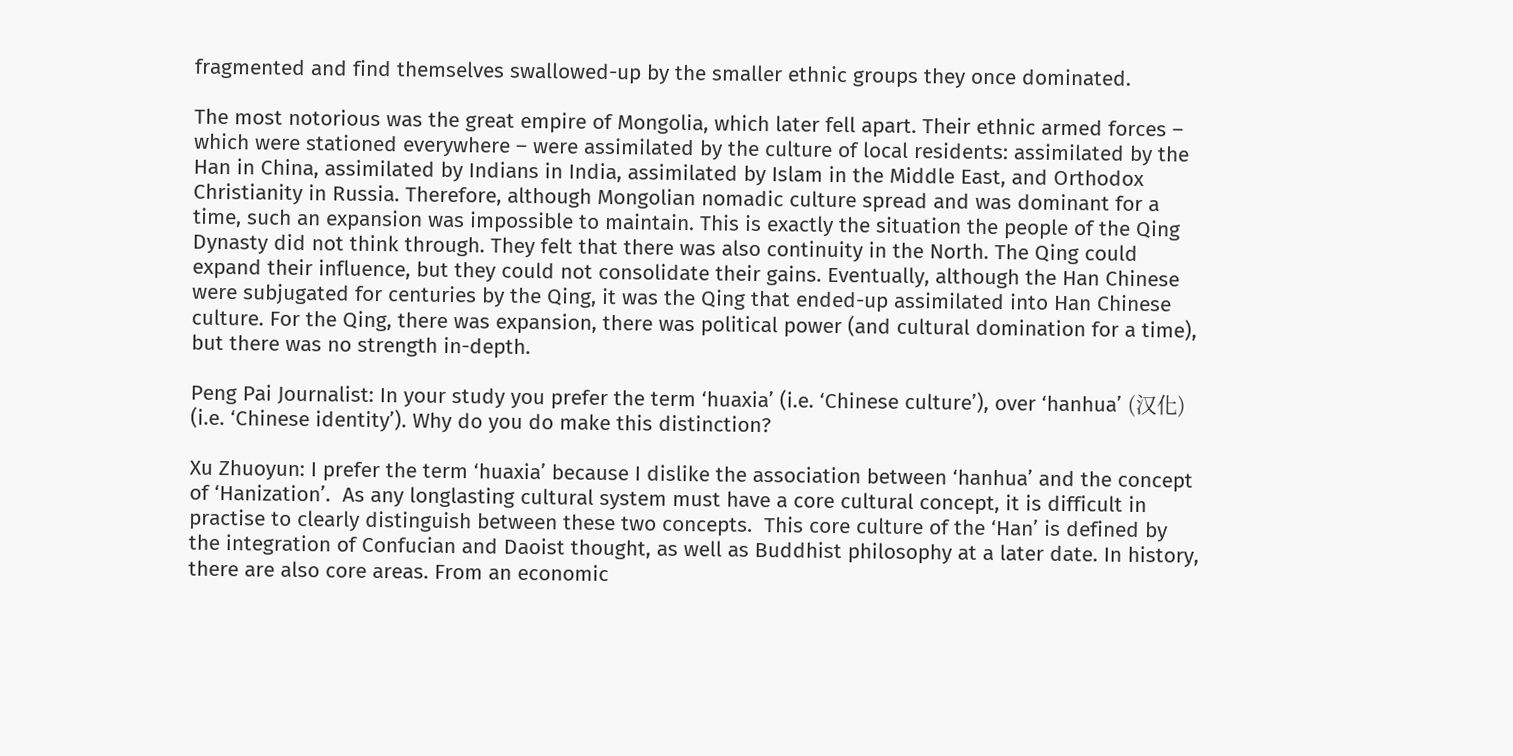fragmented and find themselves swallowed-up by the smaller ethnic groups they once dominated.

The most notorious was the great empire of Mongolia, which later fell apart. Their ethnic armed forces – which were stationed everywhere – were assimilated by the culture of local residents: assimilated by the Han in China, assimilated by Indians in India, assimilated by Islam in the Middle East, and Orthodox Christianity in Russia. Therefore, although Mongolian nomadic culture spread and was dominant for a time, such an expansion was impossible to maintain. This is exactly the situation the people of the Qing Dynasty did not think through. They felt that there was also continuity in the North. The Qing could expand their influence, but they could not consolidate their gains. Eventually, although the Han Chinese were subjugated for centuries by the Qing, it was the Qing that ended-up assimilated into Han Chinese culture. For the Qing, there was expansion, there was political power (and cultural domination for a time), but there was no strength in-depth.

Peng Pai Journalist: In your study you prefer the term ‘huaxia’ (i.e. ‘Chinese culture’), over ‘hanhua’ (汉化) (i.e. ‘Chinese identity’). Why do you do make this distinction?

Xu Zhuoyun: I prefer the term ‘huaxia’ because I dislike the association between ‘hanhua’ and the concept of ‘Hanization’.  As any longlasting cultural system must have a core cultural concept, it is difficult in practise to clearly distinguish between these two concepts.  This core culture of the ‘Han’ is defined by the integration of Confucian and Daoist thought, as well as Buddhist philosophy at a later date. In history, there are also core areas. From an economic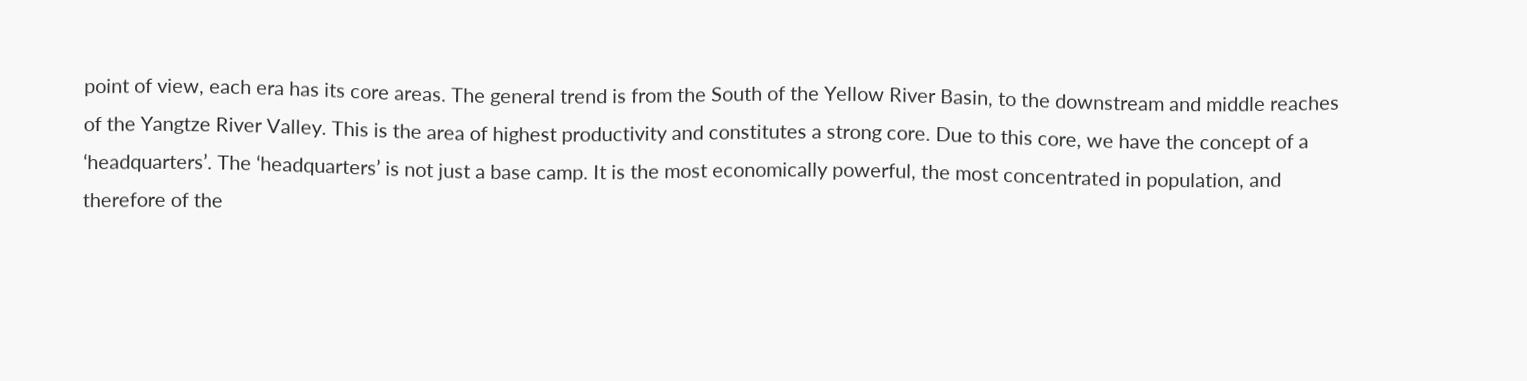point of view, each era has its core areas. The general trend is from the South of the Yellow River Basin, to the downstream and middle reaches of the Yangtze River Valley. This is the area of highest productivity and constitutes a strong core. Due to this core, we have the concept of a ‘headquarters’. The ‘headquarters’ is not just a base camp. It is the most economically powerful, the most concentrated in population, and therefore of the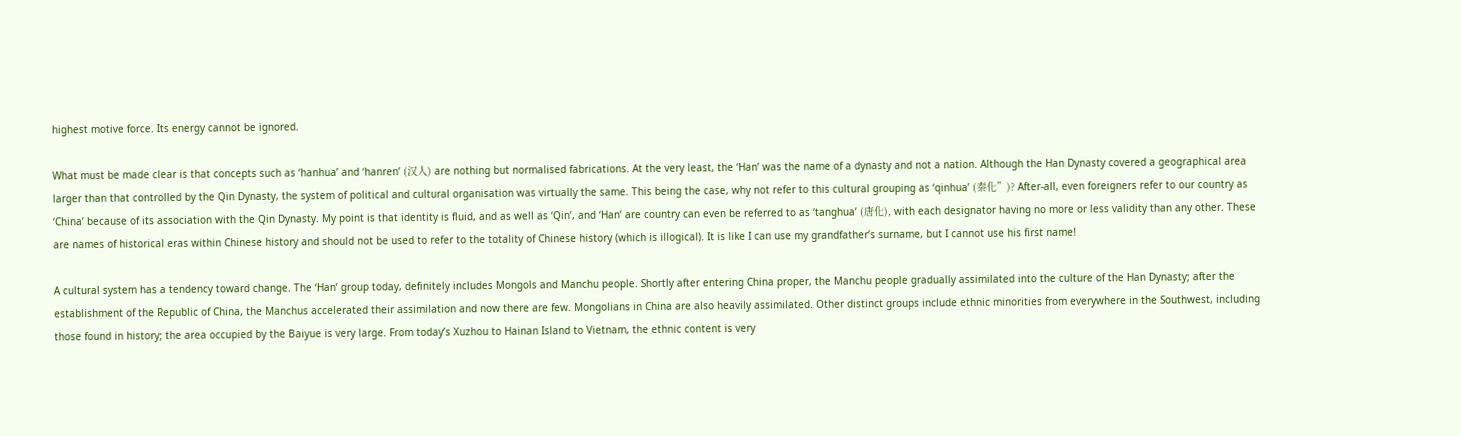highest motive force. Its energy cannot be ignored.

What must be made clear is that concepts such as ‘hanhua’ and ‘hanren’ (汉人) are nothing but normalised fabrications. At the very least, the ‘Han’ was the name of a dynasty and not a nation. Although the Han Dynasty covered a geographical area larger than that controlled by the Qin Dynasty, the system of political and cultural organisation was virtually the same. This being the case, why not refer to this cultural grouping as ‘qinhua’ (秦化”)? After-all, even foreigners refer to our country as ‘China’ because of its association with the Qin Dynasty. My point is that identity is fluid, and as well as ‘Qin’, and ‘Han’ are country can even be referred to as ‘tanghua’ (唐化), with each designator having no more or less validity than any other. These are names of historical eras within Chinese history and should not be used to refer to the totality of Chinese history (which is illogical). It is like I can use my grandfather’s surname, but I cannot use his first name!

A cultural system has a tendency toward change. The ‘Han’ group today, definitely includes Mongols and Manchu people. Shortly after entering China proper, the Manchu people gradually assimilated into the culture of the Han Dynasty; after the establishment of the Republic of China, the Manchus accelerated their assimilation and now there are few. Mongolians in China are also heavily assimilated. Other distinct groups include ethnic minorities from everywhere in the Southwest, including those found in history; the area occupied by the Baiyue is very large. From today’s Xuzhou to Hainan Island to Vietnam, the ethnic content is very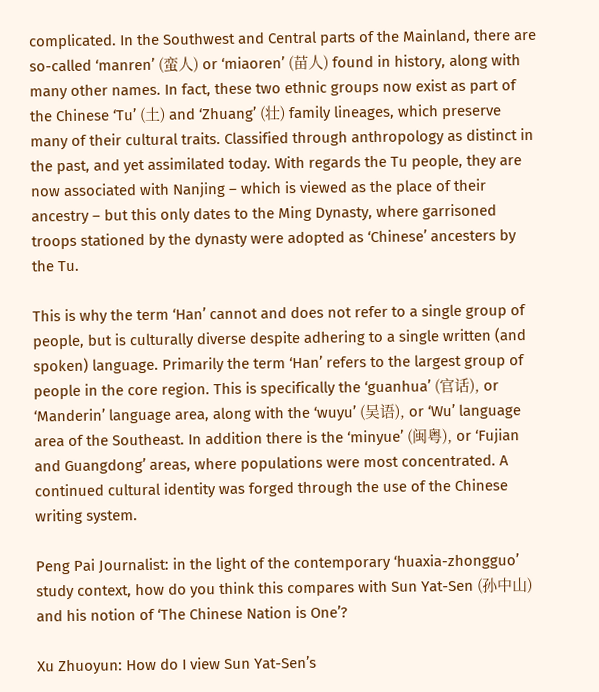complicated. In the Southwest and Central parts of the Mainland, there are so-called ‘manren’ (蛮人) or ‘miaoren’ (苗人) found in history, along with many other names. In fact, these two ethnic groups now exist as part of the Chinese ‘Tu’ (土) and ‘Zhuang’ (壮) family lineages, which preserve many of their cultural traits. Classified through anthropology as distinct in the past, and yet assimilated today. With regards the Tu people, they are now associated with Nanjing – which is viewed as the place of their ancestry – but this only dates to the Ming Dynasty, where garrisoned troops stationed by the dynasty were adopted as ‘Chinese’ ancesters by the Tu.

This is why the term ‘Han’ cannot and does not refer to a single group of people, but is culturally diverse despite adhering to a single written (and spoken) language. Primarily the term ‘Han’ refers to the largest group of people in the core region. This is specifically the ‘guanhua’ (官话), or ‘Manderin’ language area, along with the ‘wuyu’ (吴语), or ‘Wu’ language area of the Southeast. In addition there is the ‘minyue’ (闽粤), or ‘Fujian and Guangdong’ areas, where populations were most concentrated. A continued cultural identity was forged through the use of the Chinese writing system.

Peng Pai Journalist: in the light of the contemporary ‘huaxia-zhongguo’ study context, how do you think this compares with Sun Yat-Sen (孙中山) and his notion of ‘The Chinese Nation is One’?

Xu Zhuoyun: How do I view Sun Yat-Sen’s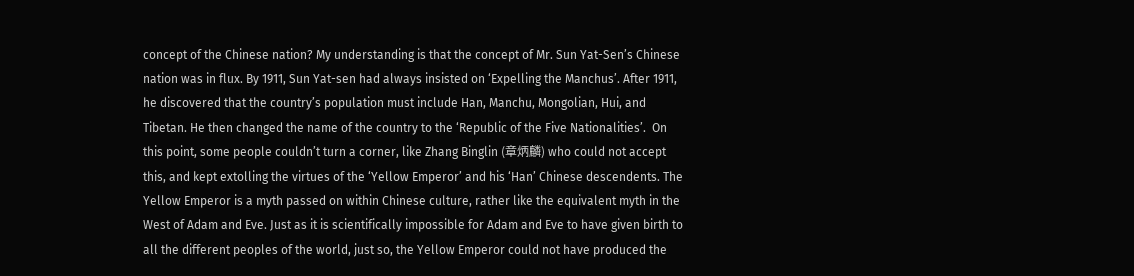concept of the Chinese nation? My understanding is that the concept of Mr. Sun Yat-Sen’s Chinese nation was in flux. By 1911, Sun Yat-sen had always insisted on ‘Expelling the Manchus’. After 1911, he discovered that the country’s population must include Han, Manchu, Mongolian, Hui, and Tibetan. He then changed the name of the country to the ‘Republic of the Five Nationalities’.  On this point, some people couldn’t turn a corner, like Zhang Binglin (章炳麟) who could not accept this, and kept extolling the virtues of the ‘Yellow Emperor’ and his ‘Han’ Chinese descendents. The Yellow Emperor is a myth passed on within Chinese culture, rather like the equivalent myth in the West of Adam and Eve. Just as it is scientifically impossible for Adam and Eve to have given birth to all the different peoples of the world, just so, the Yellow Emperor could not have produced the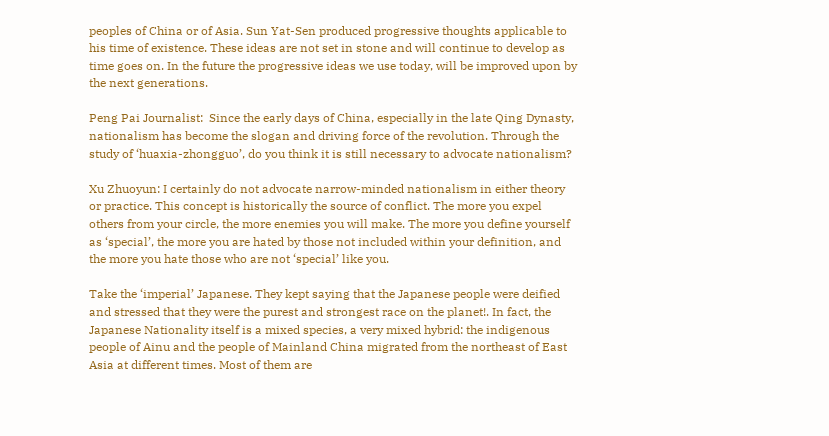peoples of China or of Asia. Sun Yat-Sen produced progressive thoughts applicable to his time of existence. These ideas are not set in stone and will continue to develop as time goes on. In the future the progressive ideas we use today, will be improved upon by the next generations.

Peng Pai Journalist:  Since the early days of China, especially in the late Qing Dynasty, nationalism has become the slogan and driving force of the revolution. Through the study of ‘huaxia-zhongguo’, do you think it is still necessary to advocate nationalism?

Xu Zhuoyun: I certainly do not advocate narrow-minded nationalism in either theory or practice. This concept is historically the source of conflict. The more you expel others from your circle, the more enemies you will make. The more you define yourself as ‘special’, the more you are hated by those not included within your definition, and the more you hate those who are not ‘special’ like you.

Take the ‘imperial’ Japanese. They kept saying that the Japanese people were deified and stressed that they were the purest and strongest race on the planet!. In fact, the Japanese Nationality itself is a mixed species, a very mixed hybrid: the indigenous people of Ainu and the people of Mainland China migrated from the northeast of East Asia at different times. Most of them are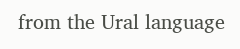from the Ural language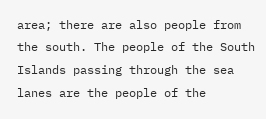area; there are also people from the south. The people of the South Islands passing through the sea lanes are the people of the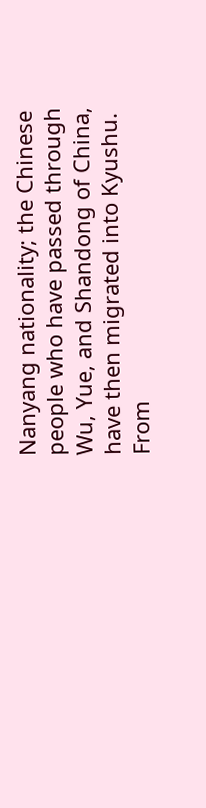Nanyang nationality; the Chinese people who have passed through Wu, Yue, and Shandong of China, have then migrated into Kyushu. From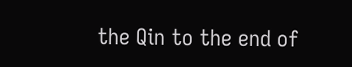the Qin to the end of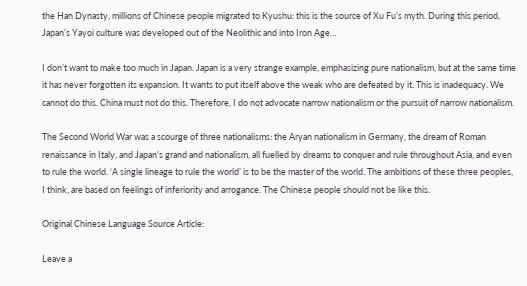the Han Dynasty, millions of Chinese people migrated to Kyushu: this is the source of Xu Fu’s myth. During this period, Japan’s Yayoi culture was developed out of the Neolithic and into Iron Age…

I don’t want to make too much in Japan. Japan is a very strange example, emphasizing pure nationalism, but at the same time it has never forgotten its expansion. It wants to put itself above the weak who are defeated by it. This is inadequacy. We cannot do this. China must not do this. Therefore, I do not advocate narrow nationalism or the pursuit of narrow nationalism.

The Second World War was a scourge of three nationalisms: the Aryan nationalism in Germany, the dream of Roman renaissance in Italy, and Japan’s grand and nationalism, all fuelled by dreams to conquer and rule throughout Asia, and even to rule the world. ‘A single lineage to rule the world’ is to be the master of the world. The ambitions of these three peoples, I think, are based on feelings of inferiority and arrogance. The Chinese people should not be like this.

Original Chinese Language Source Article:

Leave a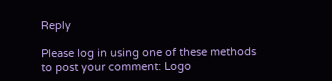Reply

Please log in using one of these methods to post your comment: Logo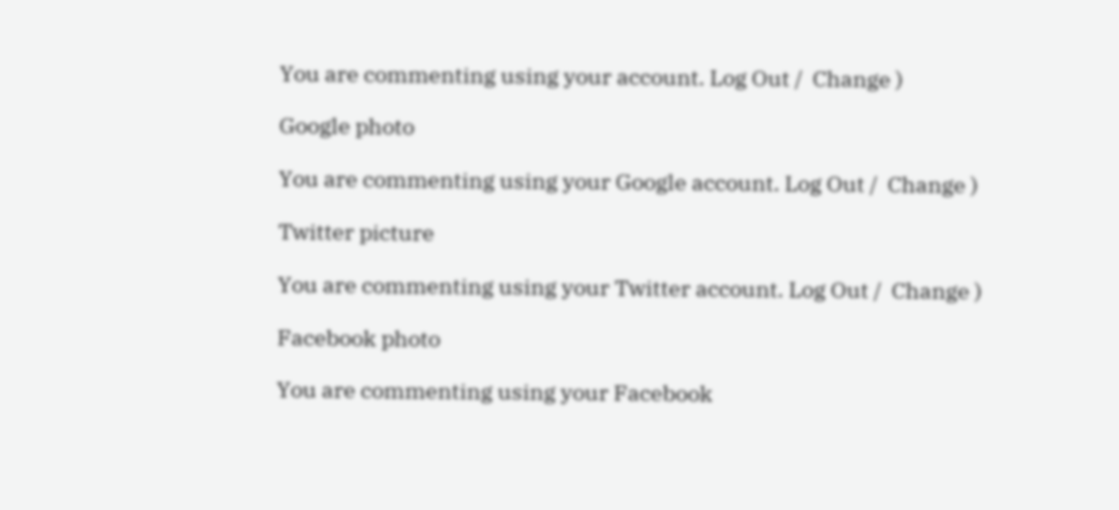You are commenting using your account. Log Out /  Change )

Google photo

You are commenting using your Google account. Log Out /  Change )

Twitter picture

You are commenting using your Twitter account. Log Out /  Change )

Facebook photo

You are commenting using your Facebook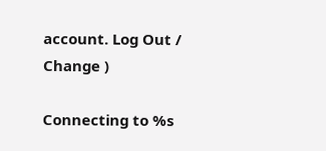account. Log Out /  Change )

Connecting to %s